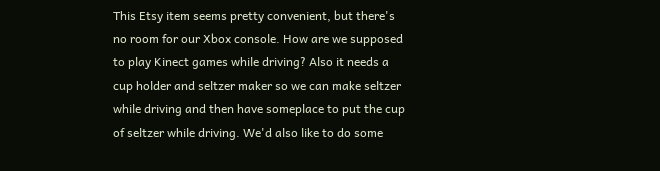This Etsy item seems pretty convenient, but there's no room for our Xbox console. How are we supposed to play Kinect games while driving? Also it needs a cup holder and seltzer maker so we can make seltzer while driving and then have someplace to put the cup of seltzer while driving. We'd also like to do some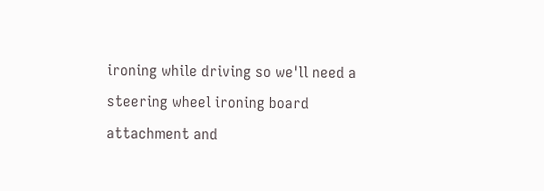ironing while driving so we'll need a steering wheel ironing board attachment and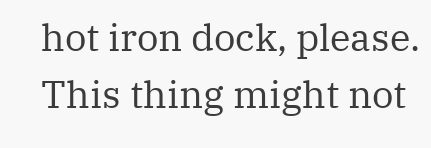hot iron dock, please. This thing might not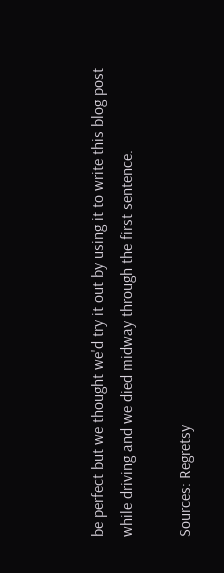be perfect but we thought we'd try it out by using it to write this blog post while driving and we died midway through the first sentence.

Sources: Regretsy